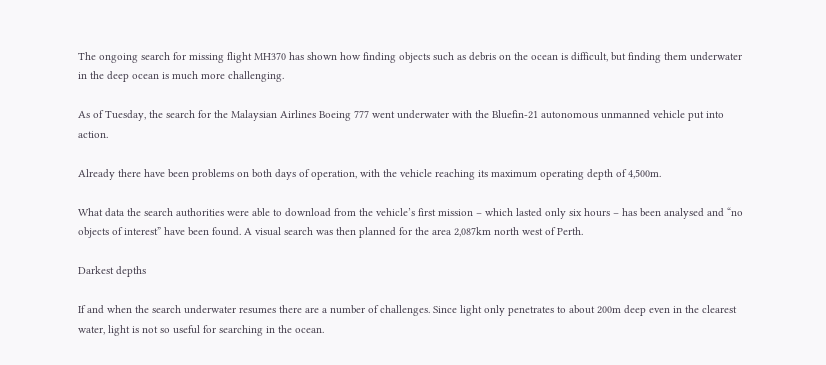The ongoing search for missing flight MH370 has shown how finding objects such as debris on the ocean is difficult, but finding them underwater in the deep ocean is much more challenging.

As of Tuesday, the search for the Malaysian Airlines Boeing 777 went underwater with the Bluefin-21 autonomous unmanned vehicle put into action.

Already there have been problems on both days of operation, with the vehicle reaching its maximum operating depth of 4,500m.

What data the search authorities were able to download from the vehicle’s first mission – which lasted only six hours – has been analysed and “no objects of interest” have been found. A visual search was then planned for the area 2,087km north west of Perth.

Darkest depths

If and when the search underwater resumes there are a number of challenges. Since light only penetrates to about 200m deep even in the clearest water, light is not so useful for searching in the ocean.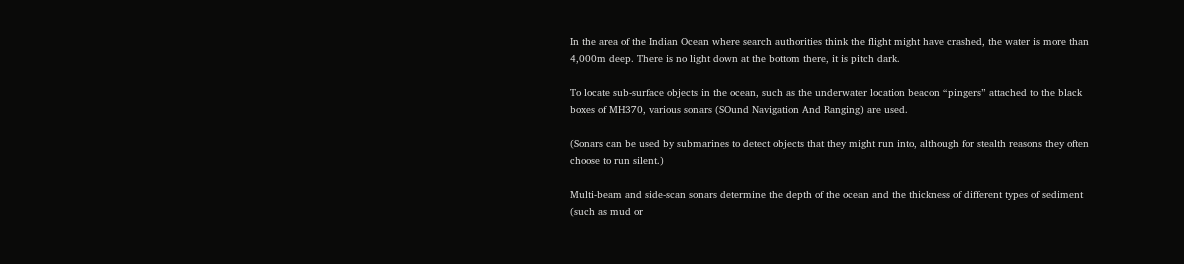In the area of the Indian Ocean where search authorities think the flight might have crashed, the water is more than 4,000m deep. There is no light down at the bottom there, it is pitch dark.

To locate sub-surface objects in the ocean, such as the underwater location beacon “pingers” attached to the black boxes of MH370, various sonars (SOund Navigation And Ranging) are used.

(Sonars can be used by submarines to detect objects that they might run into, although for stealth reasons they often choose to run silent.)

Multi-beam and side-scan sonars determine the depth of the ocean and the thickness of different types of sediment (such as mud or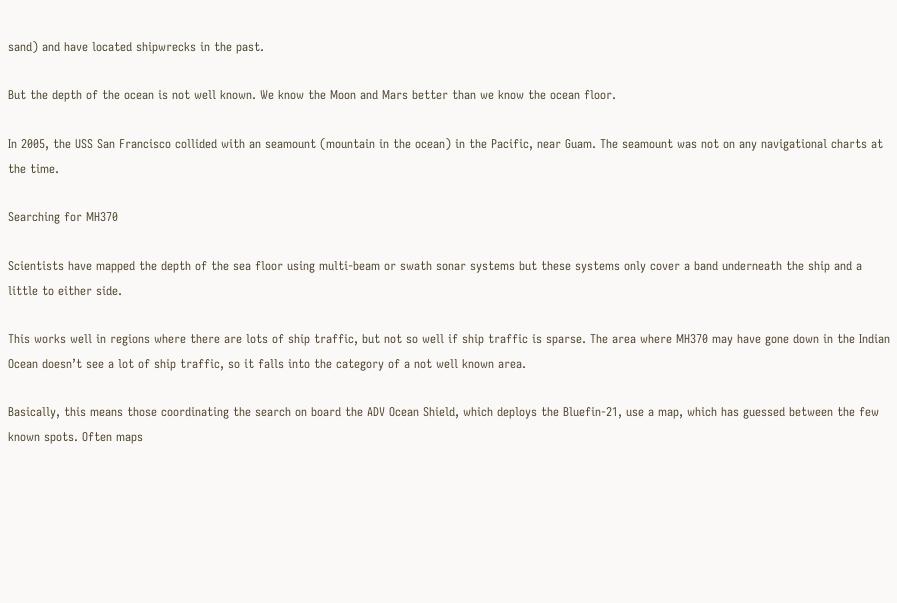sand) and have located shipwrecks in the past.

But the depth of the ocean is not well known. We know the Moon and Mars better than we know the ocean floor.

In 2005, the USS San Francisco collided with an seamount (mountain in the ocean) in the Pacific, near Guam. The seamount was not on any navigational charts at the time.

Searching for MH370

Scientists have mapped the depth of the sea floor using multi-beam or swath sonar systems but these systems only cover a band underneath the ship and a little to either side.

This works well in regions where there are lots of ship traffic, but not so well if ship traffic is sparse. The area where MH370 may have gone down in the Indian Ocean doesn’t see a lot of ship traffic, so it falls into the category of a not well known area.

Basically, this means those coordinating the search on board the ADV Ocean Shield, which deploys the Bluefin-21, use a map, which has guessed between the few known spots. Often maps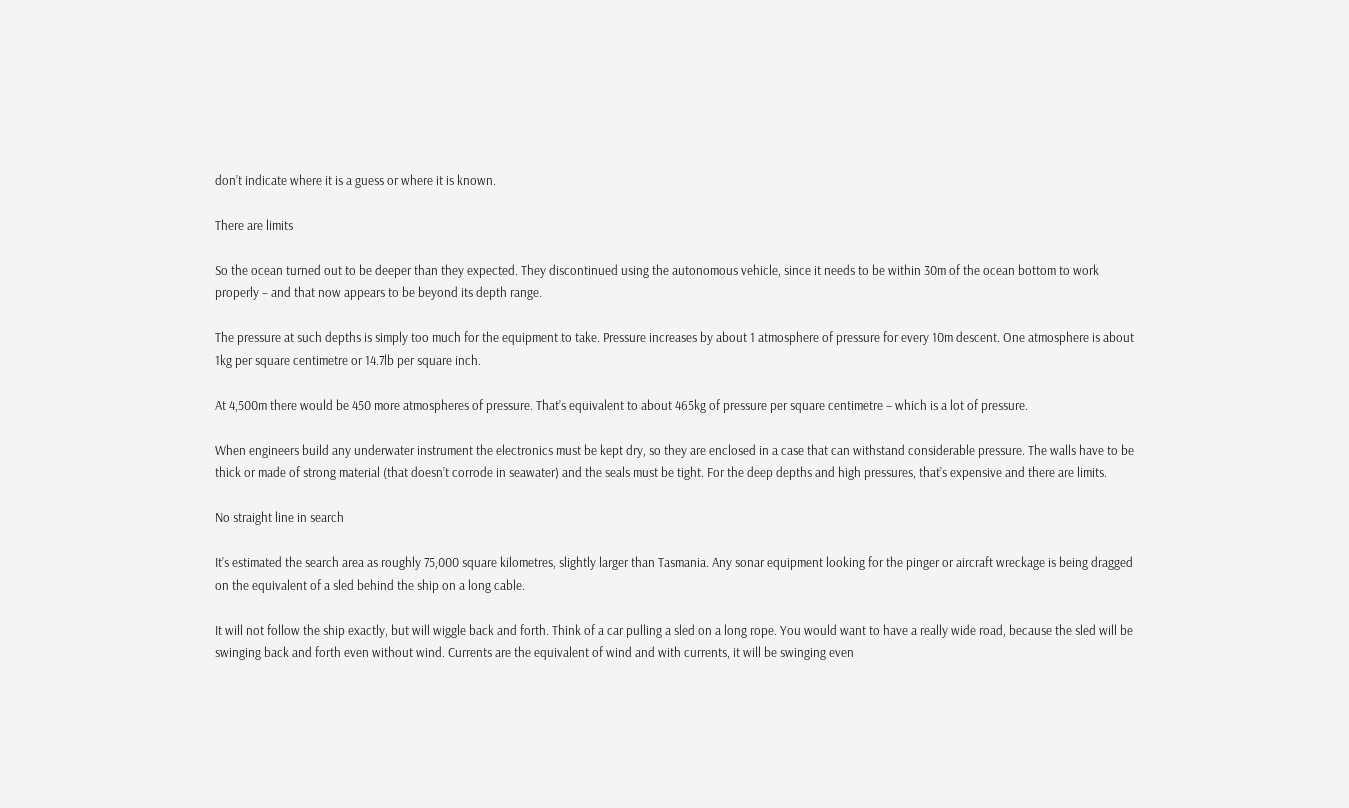don’t indicate where it is a guess or where it is known.

There are limits

So the ocean turned out to be deeper than they expected. They discontinued using the autonomous vehicle, since it needs to be within 30m of the ocean bottom to work properly – and that now appears to be beyond its depth range.

The pressure at such depths is simply too much for the equipment to take. Pressure increases by about 1 atmosphere of pressure for every 10m descent. One atmosphere is about 1kg per square centimetre or 14.7lb per square inch.

At 4,500m there would be 450 more atmospheres of pressure. That’s equivalent to about 465kg of pressure per square centimetre – which is a lot of pressure.

When engineers build any underwater instrument the electronics must be kept dry, so they are enclosed in a case that can withstand considerable pressure. The walls have to be thick or made of strong material (that doesn’t corrode in seawater) and the seals must be tight. For the deep depths and high pressures, that’s expensive and there are limits.

No straight line in search

It’s estimated the search area as roughly 75,000 square kilometres, slightly larger than Tasmania. Any sonar equipment looking for the pinger or aircraft wreckage is being dragged on the equivalent of a sled behind the ship on a long cable.

It will not follow the ship exactly, but will wiggle back and forth. Think of a car pulling a sled on a long rope. You would want to have a really wide road, because the sled will be swinging back and forth even without wind. Currents are the equivalent of wind and with currents, it will be swinging even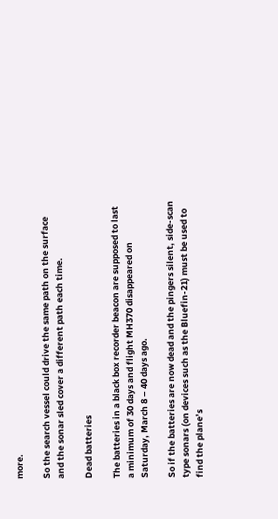more.

So the search vessel could drive the same path on the surface and the sonar sled cover a different path each time.

Dead batteries

The batteries in a black box recorder beacon are supposed to last a minimum of 30 days and flight MH370 disappeared on Saturday, March 8 – 40 days ago.

So if the batteries are now dead and the pingers silent, side-scan type sonars (on devices such as the Bluefin-21) must be used to find the plane’s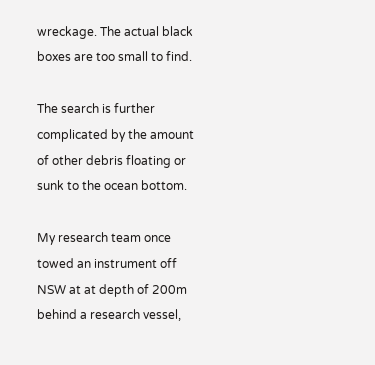wreckage. The actual black boxes are too small to find.

The search is further complicated by the amount of other debris floating or sunk to the ocean bottom.

My research team once towed an instrument off NSW at at depth of 200m behind a research vessel,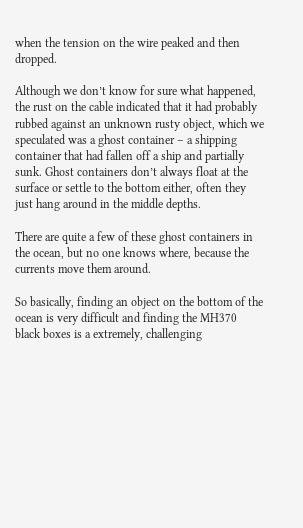when the tension on the wire peaked and then dropped.

Although we don’t know for sure what happened, the rust on the cable indicated that it had probably rubbed against an unknown rusty object, which we speculated was a ghost container – a shipping container that had fallen off a ship and partially sunk. Ghost containers don’t always float at the surface or settle to the bottom either, often they just hang around in the middle depths.

There are quite a few of these ghost containers in the ocean, but no one knows where, because the currents move them around.

So basically, finding an object on the bottom of the ocean is very difficult and finding the MH370 black boxes is a extremely, challenging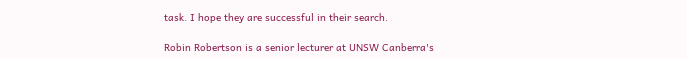task. I hope they are successful in their search.

Robin Robertson is a senior lecturer at UNSW Canberra's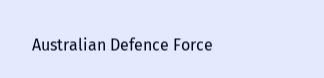Australian Defence Force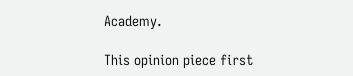Academy.

This opinion piece first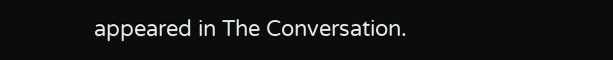appeared in The Conversation.